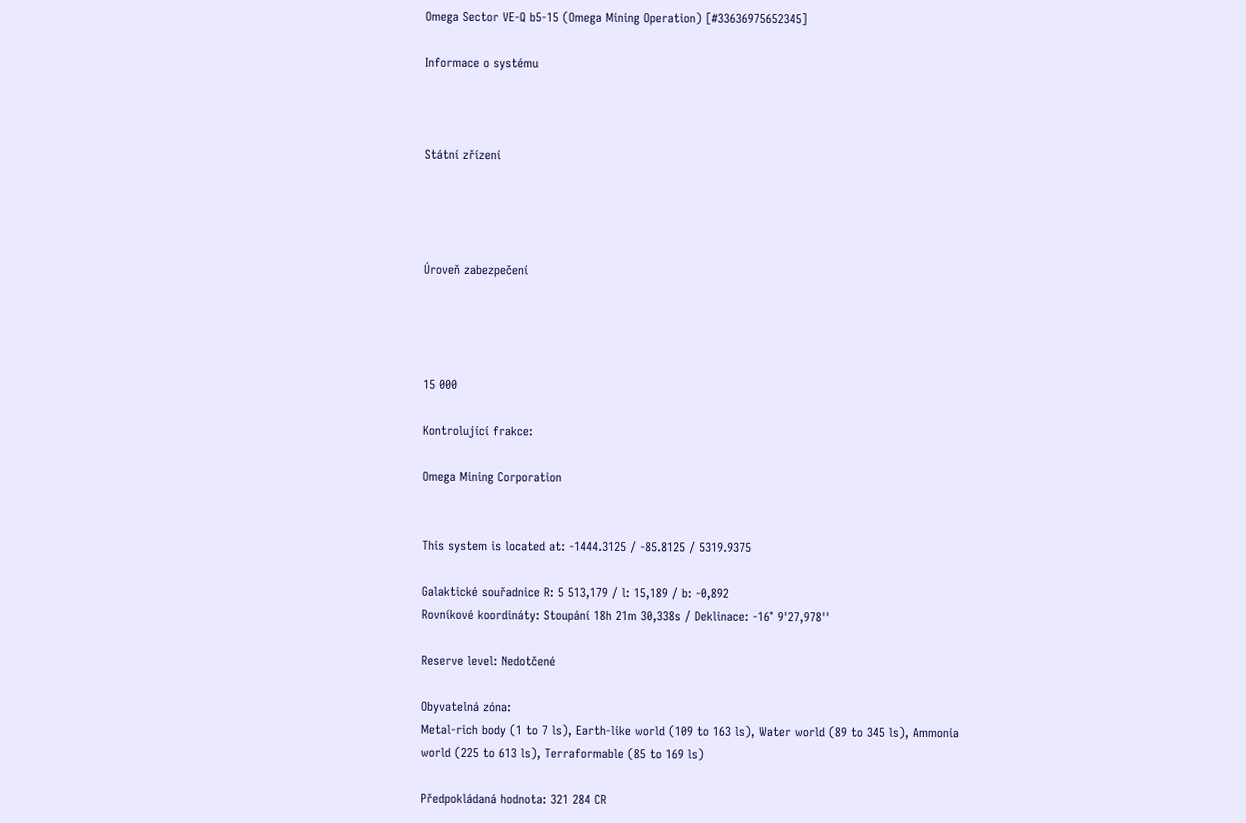Omega Sector VE-Q b5-15 (Omega Mining Operation) [#33636975652345]

Informace o systému



Státní zřízení




Úroveň zabezpečení




15 000

Kontrolující frakce:

Omega Mining Corporation


This system is located at: -1444.3125 / -85.8125 / 5319.9375

Galaktické souřadnice R: 5 513,179 / l: 15,189 / b: -0,892
Rovníkové koordináty: Stoupání 18h 21m 30,338s / Deklinace: -16° 9'27,978''

Reserve level: Nedotčené

Obyvatelná zóna:
Metal-rich body (1 to 7 ls), Earth-like world (109 to 163 ls), Water world (89 to 345 ls), Ammonia world (225 to 613 ls), Terraformable (85 to 169 ls)

Předpokládaná hodnota: 321 284 CR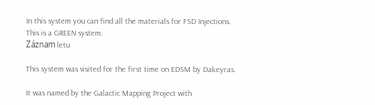In this system you can find all the materials for FSD Injections. This is a GREEN system.
Záznam letu

This system was visited for the first time on EDSM by Dakeyras.

It was named by the Galactic Mapping Project with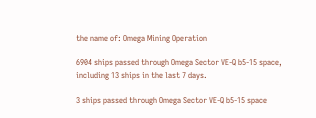the name of: Omega Mining Operation

6904 ships passed through Omega Sector VE-Q b5-15 space, including 13 ships in the last 7 days.

3 ships passed through Omega Sector VE-Q b5-15 space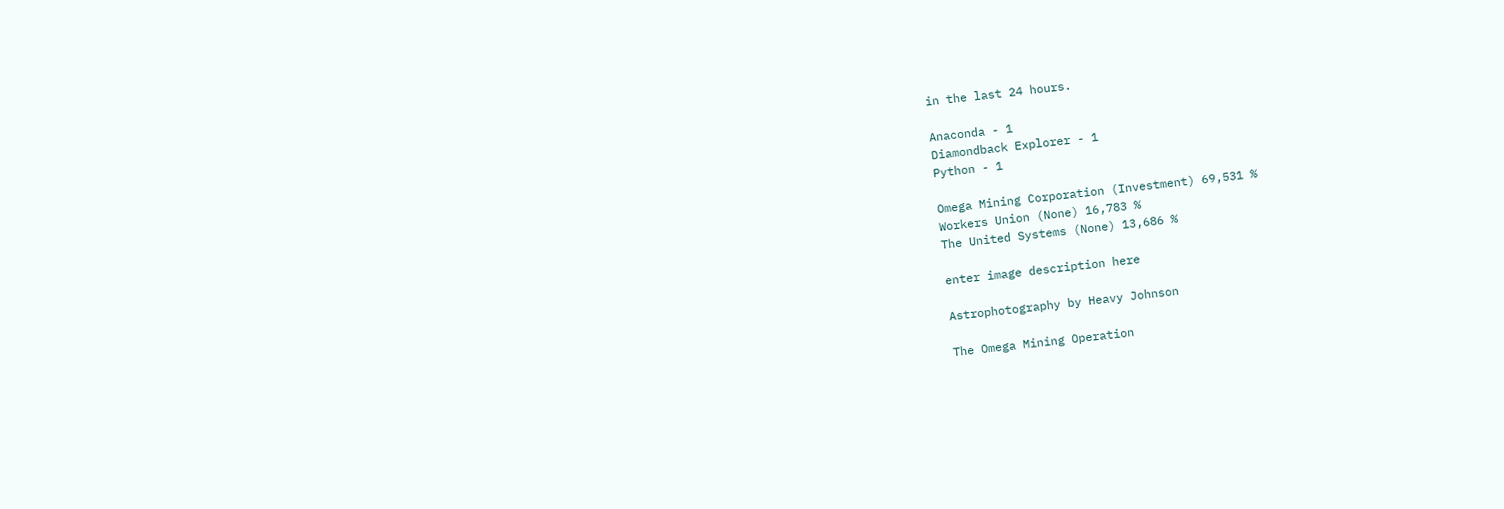in the last 24 hours.

Anaconda - 1
Diamondback Explorer - 1
Python - 1

Omega Mining Corporation (Investment) 69,531 %
Workers Union (None) 16,783 %
The United Systems (None) 13,686 %

enter image description here

Astrophotography by Heavy Johnson

The Omega Mining Operation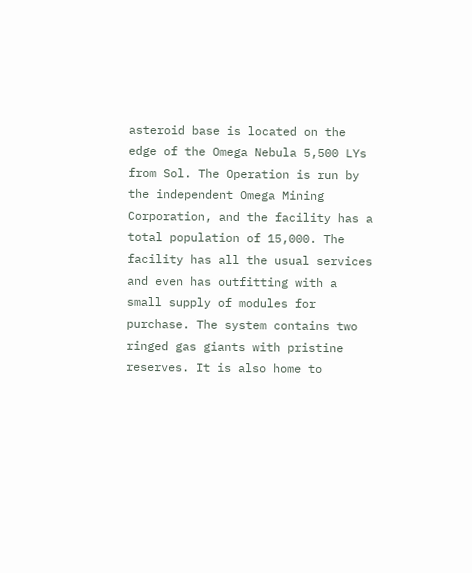asteroid base is located on the edge of the Omega Nebula 5,500 LYs from Sol. The Operation is run by the independent Omega Mining Corporation, and the facility has a total population of 15,000. The facility has all the usual services and even has outfitting with a small supply of modules for purchase. The system contains two ringed gas giants with pristine reserves. It is also home to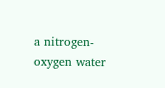a nitrogen-oxygen water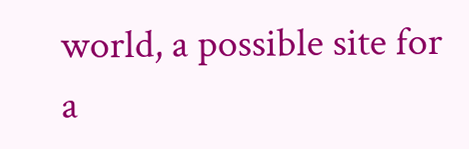world, a possible site for a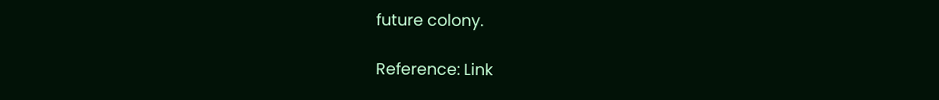future colony.

Reference: Link